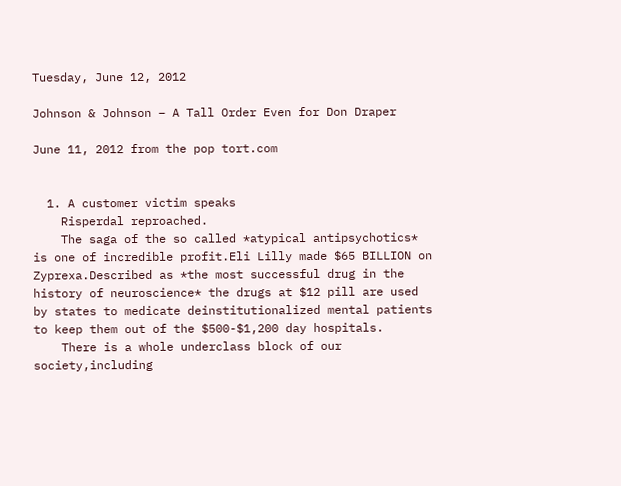Tuesday, June 12, 2012

Johnson & Johnson – A Tall Order Even for Don Draper

June 11, 2012 from the pop tort.com


  1. A customer victim speaks
    Risperdal reproached.
    The saga of the so called *atypical antipsychotics* is one of incredible profit.Eli Lilly made $65 BILLION on Zyprexa.Described as *the most successful drug in the history of neuroscience* the drugs at $12 pill are used by states to medicate deinstitutionalized mental patients to keep them out of the $500-$1,200 day hospitals.
    There is a whole underclass block of our society,including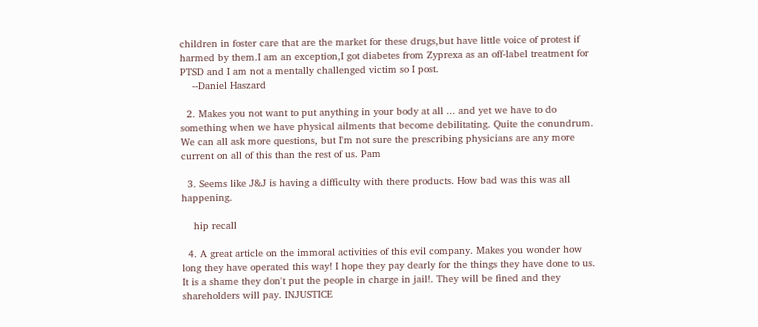children in foster care that are the market for these drugs,but have little voice of protest if harmed by them.I am an exception,I got diabetes from Zyprexa as an off-label treatment for PTSD and I am not a mentally challenged victim so I post.
    --Daniel Haszard

  2. Makes you not want to put anything in your body at all ... and yet we have to do something when we have physical ailments that become debilitating. Quite the conundrum. We can all ask more questions, but I'm not sure the prescribing physicians are any more current on all of this than the rest of us. Pam

  3. Seems like J&J is having a difficulty with there products. How bad was this was all happening.

    hip recall

  4. A great article on the immoral activities of this evil company. Makes you wonder how long they have operated this way! I hope they pay dearly for the things they have done to us. It is a shame they don't put the people in charge in jail!. They will be fined and they shareholders will pay. INJUSTICE